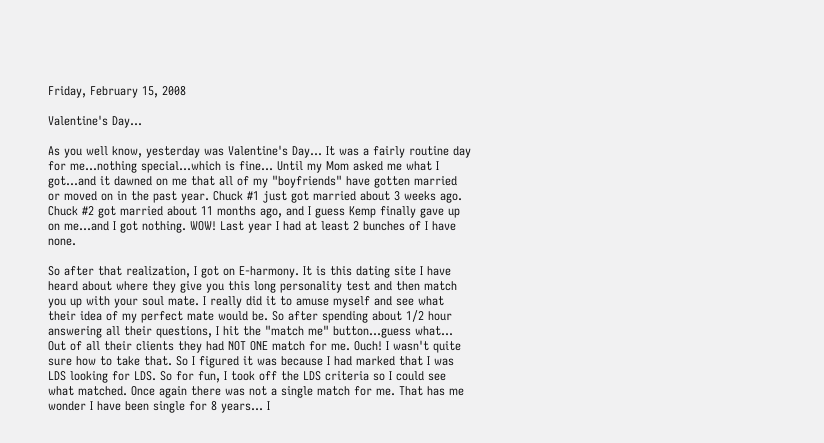Friday, February 15, 2008

Valentine's Day...

As you well know, yesterday was Valentine's Day... It was a fairly routine day for me...nothing special...which is fine... Until my Mom asked me what I got...and it dawned on me that all of my "boyfriends" have gotten married or moved on in the past year. Chuck #1 just got married about 3 weeks ago. Chuck #2 got married about 11 months ago, and I guess Kemp finally gave up on me...and I got nothing. WOW! Last year I had at least 2 bunches of I have none.

So after that realization, I got on E-harmony. It is this dating site I have heard about where they give you this long personality test and then match you up with your soul mate. I really did it to amuse myself and see what their idea of my perfect mate would be. So after spending about 1/2 hour answering all their questions, I hit the "match me" button...guess what... Out of all their clients they had NOT ONE match for me. Ouch! I wasn't quite sure how to take that. So I figured it was because I had marked that I was LDS looking for LDS. So for fun, I took off the LDS criteria so I could see what matched. Once again there was not a single match for me. That has me wonder I have been single for 8 years... I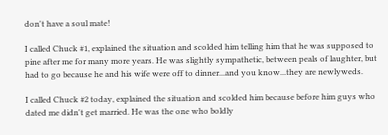don't have a soul mate!

I called Chuck #1, explained the situation and scolded him telling him that he was supposed to pine after me for many more years. He was slightly sympathetic, between peals of laughter, but had to go because he and his wife were off to dinner...and you know...they are newlyweds.

I called Chuck #2 today, explained the situation and scolded him because before him guys who dated me didn't get married. He was the one who boldly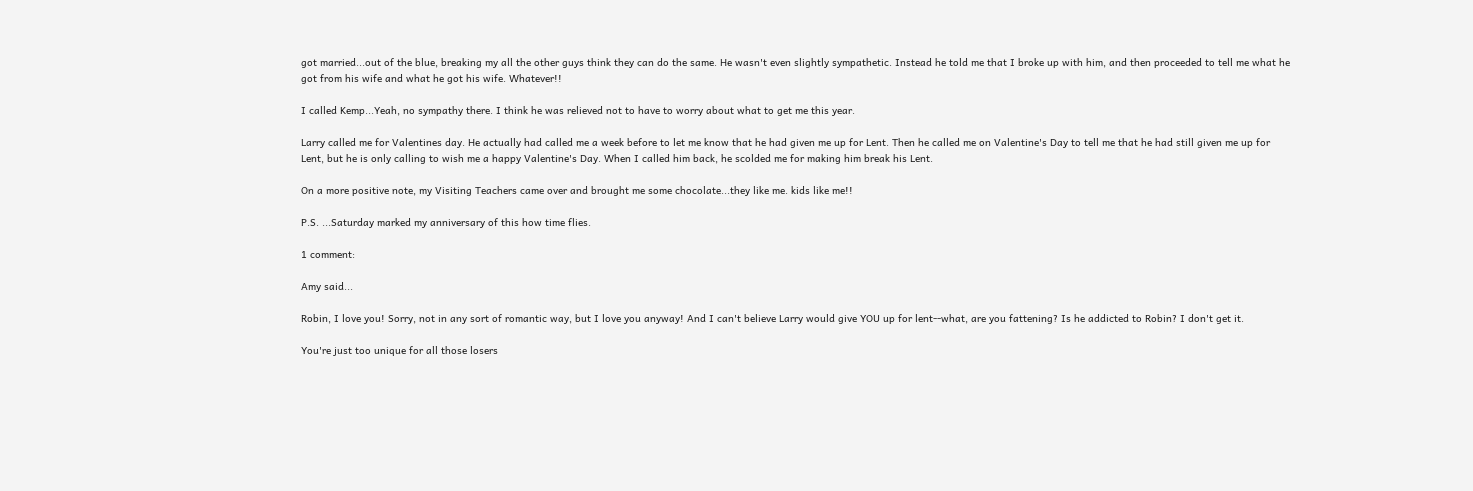got married...out of the blue, breaking my all the other guys think they can do the same. He wasn't even slightly sympathetic. Instead he told me that I broke up with him, and then proceeded to tell me what he got from his wife and what he got his wife. Whatever!!

I called Kemp...Yeah, no sympathy there. I think he was relieved not to have to worry about what to get me this year.

Larry called me for Valentines day. He actually had called me a week before to let me know that he had given me up for Lent. Then he called me on Valentine's Day to tell me that he had still given me up for Lent, but he is only calling to wish me a happy Valentine's Day. When I called him back, he scolded me for making him break his Lent.

On a more positive note, my Visiting Teachers came over and brought me some chocolate...they like me. kids like me!!

P.S. ...Saturday marked my anniversary of this how time flies.

1 comment:

Amy said...

Robin, I love you! Sorry, not in any sort of romantic way, but I love you anyway! And I can't believe Larry would give YOU up for lent--what, are you fattening? Is he addicted to Robin? I don't get it.

You're just too unique for all those losers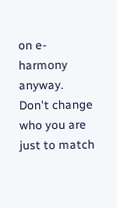on e-harmony anyway. Don't change who you are just to match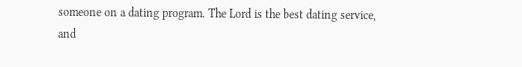someone on a dating program. The Lord is the best dating service, and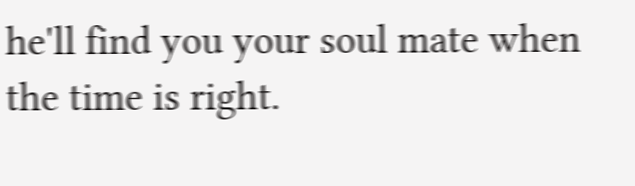he'll find you your soul mate when the time is right.